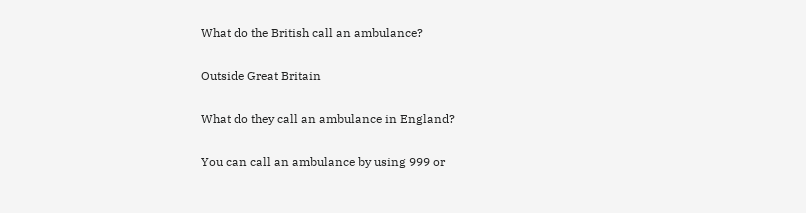What do the British call an ambulance?

Outside Great Britain

What do they call an ambulance in England?

You can call an ambulance by using 999 or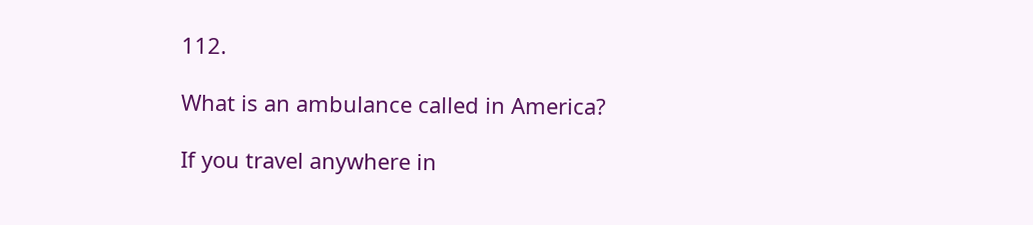112.

What is an ambulance called in America?

If you travel anywhere in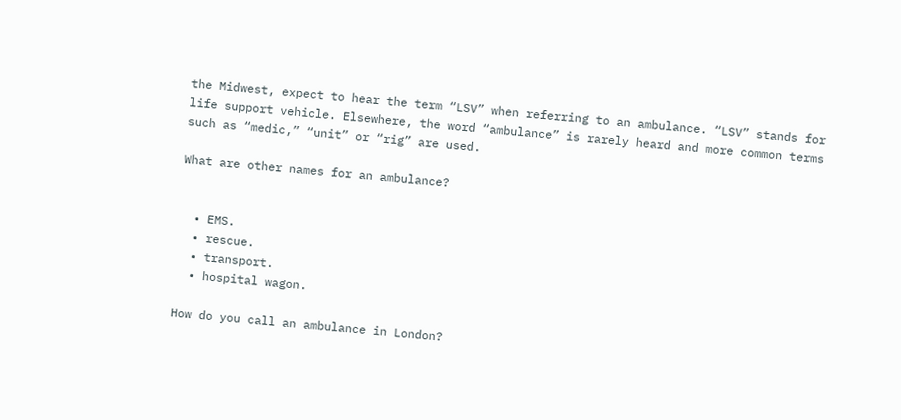the Midwest, expect to hear the term “LSV” when referring to an ambulance. “LSV” stands for life support vehicle. Elsewhere, the word “ambulance” is rarely heard and more common terms such as “medic,” “unit” or “rig” are used.

What are other names for an ambulance?


  • EMS.
  • rescue.
  • transport.
  • hospital wagon.

How do you call an ambulance in London?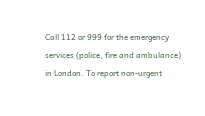Call 112 or 999 for the emergency services (police, fire and ambulance) in London. To report non-urgent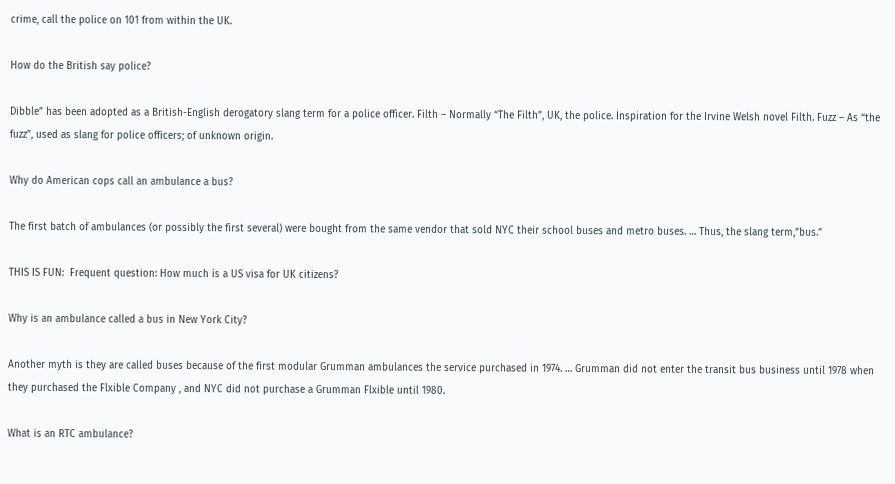crime, call the police on 101 from within the UK.

How do the British say police?

Dibble” has been adopted as a British-English derogatory slang term for a police officer. Filth – Normally “The Filth”, UK, the police. Inspiration for the Irvine Welsh novel Filth. Fuzz – As “the fuzz”, used as slang for police officers; of unknown origin.

Why do American cops call an ambulance a bus?

The first batch of ambulances (or possibly the first several) were bought from the same vendor that sold NYC their school buses and metro buses. … Thus, the slang term,”bus.”

THIS IS FUN:  Frequent question: How much is a US visa for UK citizens?

Why is an ambulance called a bus in New York City?

Another myth is they are called buses because of the first modular Grumman ambulances the service purchased in 1974. … Grumman did not enter the transit bus business until 1978 when they purchased the Flxible Company , and NYC did not purchase a Grumman Flxible until 1980.

What is an RTC ambulance?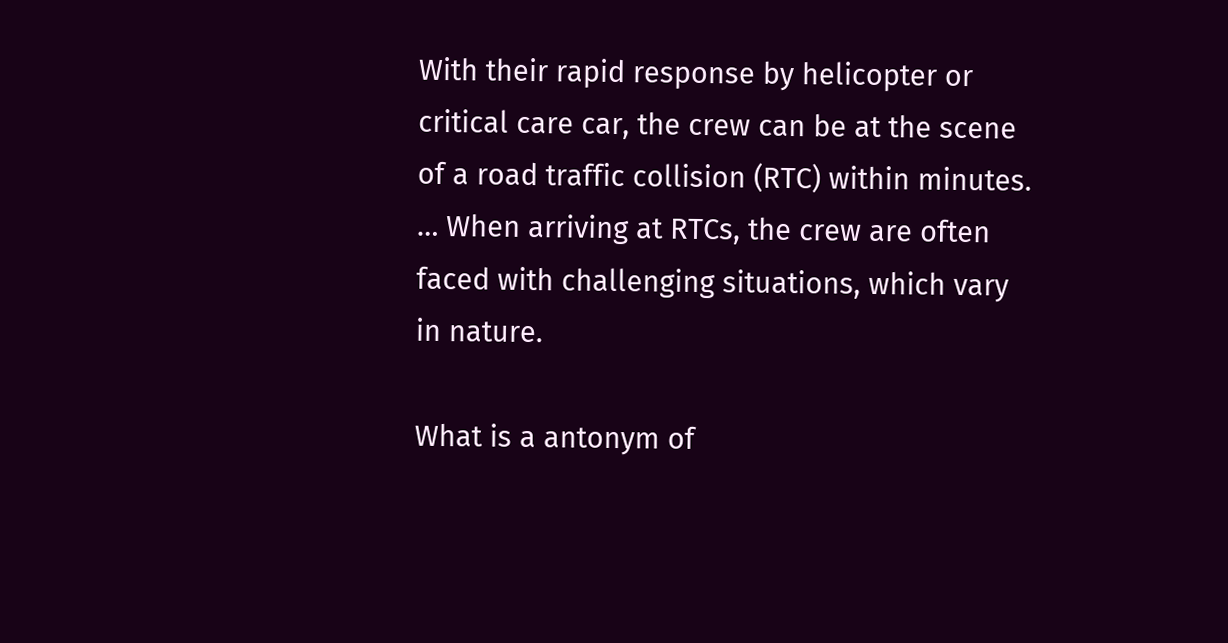With their rapid response by helicopter or critical care car, the crew can be at the scene of a road traffic collision (RTC) within minutes. … When arriving at RTCs, the crew are often faced with challenging situations, which vary in nature.

What is a antonym of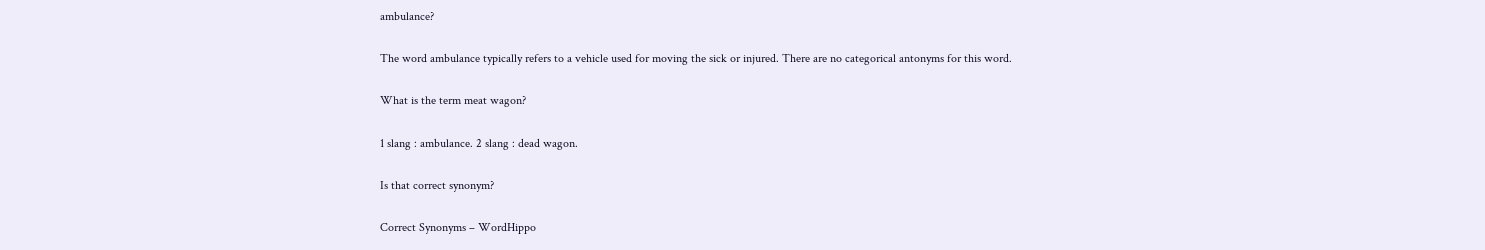ambulance?

The word ambulance typically refers to a vehicle used for moving the sick or injured. There are no categorical antonyms for this word.

What is the term meat wagon?

1 slang : ambulance. 2 slang : dead wagon.

Is that correct synonym?

Correct Synonyms – WordHippo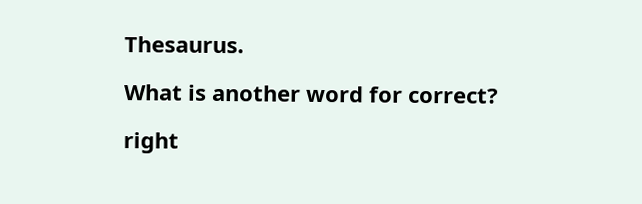Thesaurus.

What is another word for correct?

right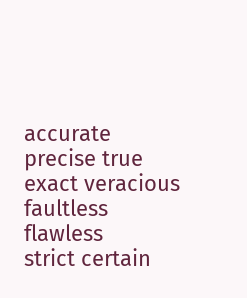accurate
precise true
exact veracious
faultless flawless
strict certain